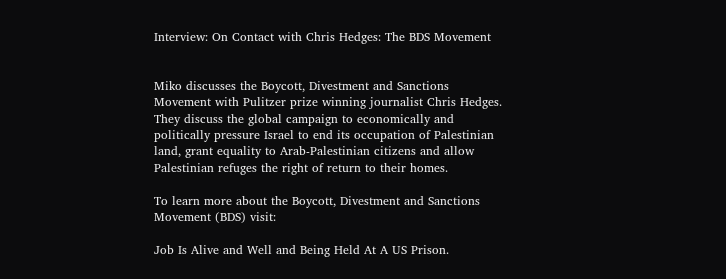Interview: On Contact with Chris Hedges: The BDS Movement


Miko discusses the Boycott, Divestment and Sanctions Movement with Pulitzer prize winning journalist Chris Hedges. They discuss the global campaign to economically and politically pressure Israel to end its occupation of Palestinian land, grant equality to Arab-Palestinian citizens and allow Palestinian refuges the right of return to their homes.

To learn more about the Boycott, Divestment and Sanctions Movement (BDS) visit:

Job Is Alive and Well and Being Held At A US Prison.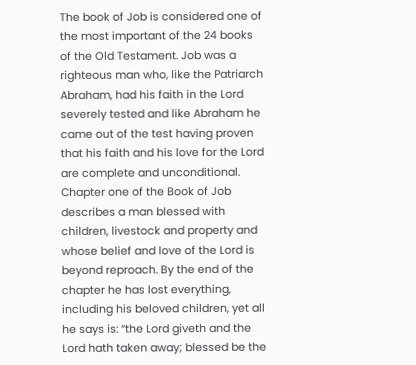The book of Job is considered one of the most important of the 24 books of the Old Testament. Job was a righteous man who, like the Patriarch Abraham, had his faith in the Lord severely tested and like Abraham he came out of the test having proven that his faith and his love for the Lord are complete and unconditional. Chapter one of the Book of Job describes a man blessed with children, livestock and property and whose belief and love of the Lord is beyond reproach. By the end of the chapter he has lost everything, including his beloved children, yet all he says is: “the Lord giveth and the Lord hath taken away; blessed be the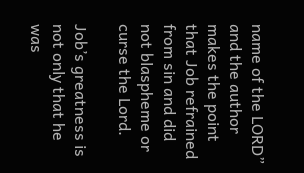name of the LORD” and the author makes the point that Job refrained from sin and did not blaspheme or curse the Lord.

Job’s greatness is not only that he was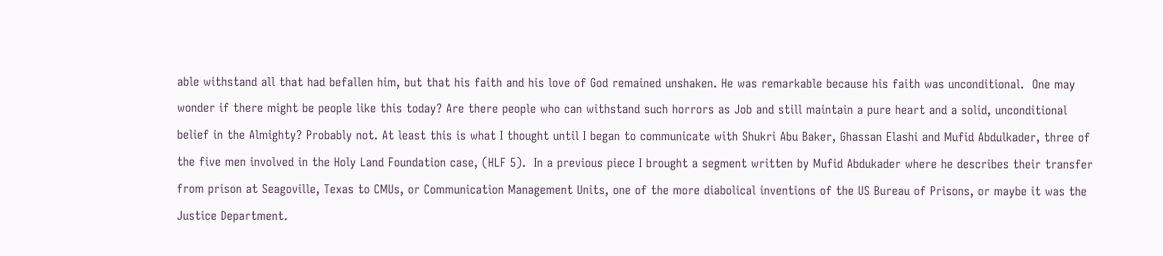able withstand all that had befallen him, but that his faith and his love of God remained unshaken. He was remarkable because his faith was unconditional.  One may wonder if there might be people like this today? Are there people who can withstand such horrors as Job and still maintain a pure heart and a solid, unconditional belief in the Almighty? Probably not. At least this is what I thought until I began to communicate with Shukri Abu Baker, Ghassan Elashi and Mufid Abdulkader, three of the five men involved in the Holy Land Foundation case, (HLF 5).  In a previous piece I brought a segment written by Mufid Abdukader where he describes their transfer from prison at Seagoville, Texas to CMUs, or Communication Management Units, one of the more diabolical inventions of the US Bureau of Prisons, or maybe it was the Justice Department.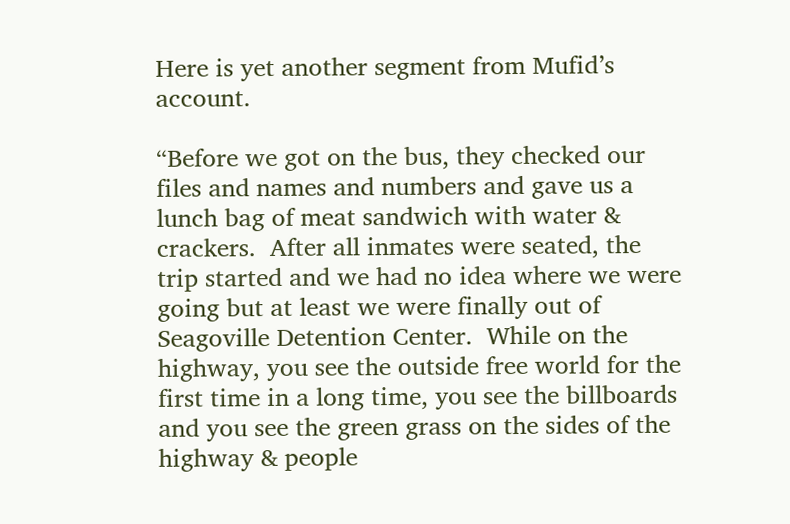Here is yet another segment from Mufid’s account.

“Before we got on the bus, they checked our files and names and numbers and gave us a lunch bag of meat sandwich with water & crackers.  After all inmates were seated, the trip started and we had no idea where we were going but at least we were finally out of Seagoville Detention Center.  While on the highway, you see the outside free world for the first time in a long time, you see the billboards and you see the green grass on the sides of the highway & people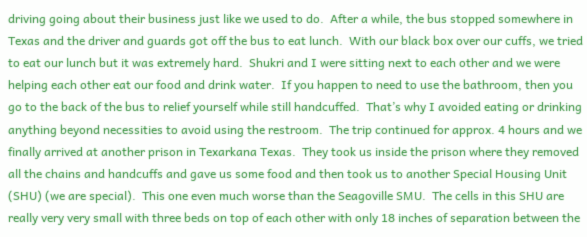driving going about their business just like we used to do.  After a while, the bus stopped somewhere in Texas and the driver and guards got off the bus to eat lunch.  With our black box over our cuffs, we tried to eat our lunch but it was extremely hard.  Shukri and I were sitting next to each other and we were helping each other eat our food and drink water.  If you happen to need to use the bathroom, then you go to the back of the bus to relief yourself while still handcuffed.  That’s why I avoided eating or drinking anything beyond necessities to avoid using the restroom.  The trip continued for approx. 4 hours and we finally arrived at another prison in Texarkana Texas.  They took us inside the prison where they removed all the chains and handcuffs and gave us some food and then took us to another Special Housing Unit (SHU) (we are special).  This one even much worse than the Seagoville SMU.  The cells in this SHU are really very very small with three beds on top of each other with only 18 inches of separation between the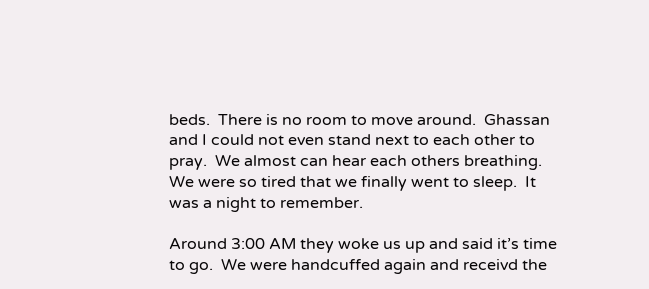beds.  There is no room to move around.  Ghassan and I could not even stand next to each other to pray.  We almost can hear each others breathing.  We were so tired that we finally went to sleep.  It was a night to remember.

Around 3:00 AM they woke us up and said it’s time to go.  We were handcuffed again and receivd the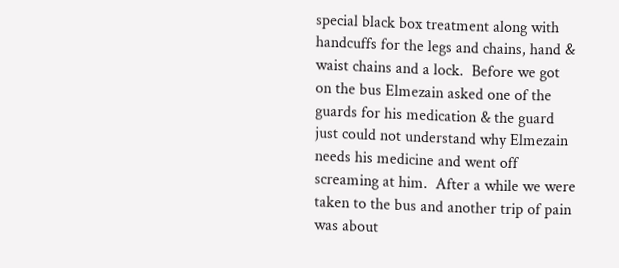special black box treatment along with handcuffs for the legs and chains, hand & waist chains and a lock.  Before we got on the bus Elmezain asked one of the guards for his medication & the guard just could not understand why Elmezain needs his medicine and went off screaming at him.  After a while we were taken to the bus and another trip of pain was about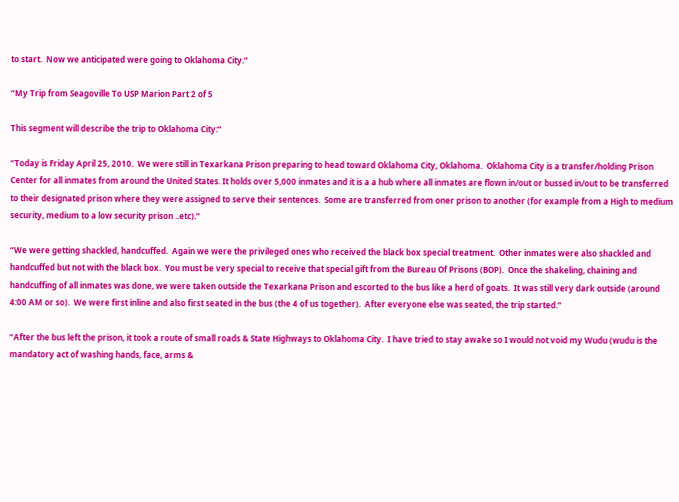to start.  Now we anticipated were going to Oklahoma City.”

“My Trip from Seagoville To USP Marion Part 2 of 5

This segment will describe the trip to Oklahoma City:”

“Today is Friday April 25, 2010.  We were still in Texarkana Prison preparing to head toward Oklahoma City, Oklahoma.  Oklahoma City is a transfer/holding Prison Center for all inmates from around the United States. It holds over 5,000 inmates and it is a a hub where all inmates are flown in/out or bussed in/out to be transferred to their designated prison where they were assigned to serve their sentences.  Some are transferred from oner prison to another (for example from a High to medium security, medium to a low security prison ..etc).”

“We were getting shackled, handcuffed.  Again we were the privileged ones who received the black box special treatment.  Other inmates were also shackled and handcuffed but not with the black box.  You must be very special to receive that special gift from the Bureau Of Prisons (BOP).  Once the shakeling, chaining and handcuffing of all inmates was done, we were taken outside the Texarkana Prison and escorted to the bus like a herd of goats.  It was still very dark outside (around 4:00 AM or so).  We were first inline and also first seated in the bus (the 4 of us together).  After everyone else was seated, the trip started.”

“After the bus left the prison, it took a route of small roads & State Highways to Oklahoma City.  I have tried to stay awake so I would not void my Wudu (wudu is the mandatory act of washing hands, face, arms &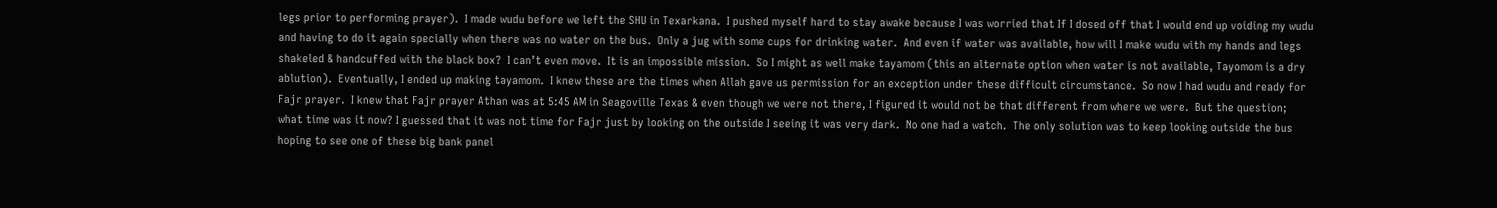legs prior to performing prayer).  I made wudu before we left the SHU in Texarkana.  I pushed myself hard to stay awake because I was worried that If I dosed off that I would end up voiding my wudu and having to do it again specially when there was no water on the bus.  Only a jug with some cups for drinking water.  And even if water was available, how will I make wudu with my hands and legs shakeled & handcuffed with the black box?  I can’t even move.  It is an impossible mission.  So I might as well make tayamom (this an alternate option when water is not available, Tayomom is a dry ablution).  Eventually, I ended up making tayamom.  I knew these are the times when Allah gave us permission for an exception under these difficult circumstance.  So now I had wudu and ready for Fajr prayer.  I knew that Fajr prayer Athan was at 5:45 AM in Seagoville Texas & even though we were not there, I figured it would not be that different from where we were.  But the question; what time was it now? I guessed that it was not time for Fajr just by looking on the outside I seeing it was very dark.  No one had a watch.  The only solution was to keep looking outside the bus hoping to see one of these big bank panel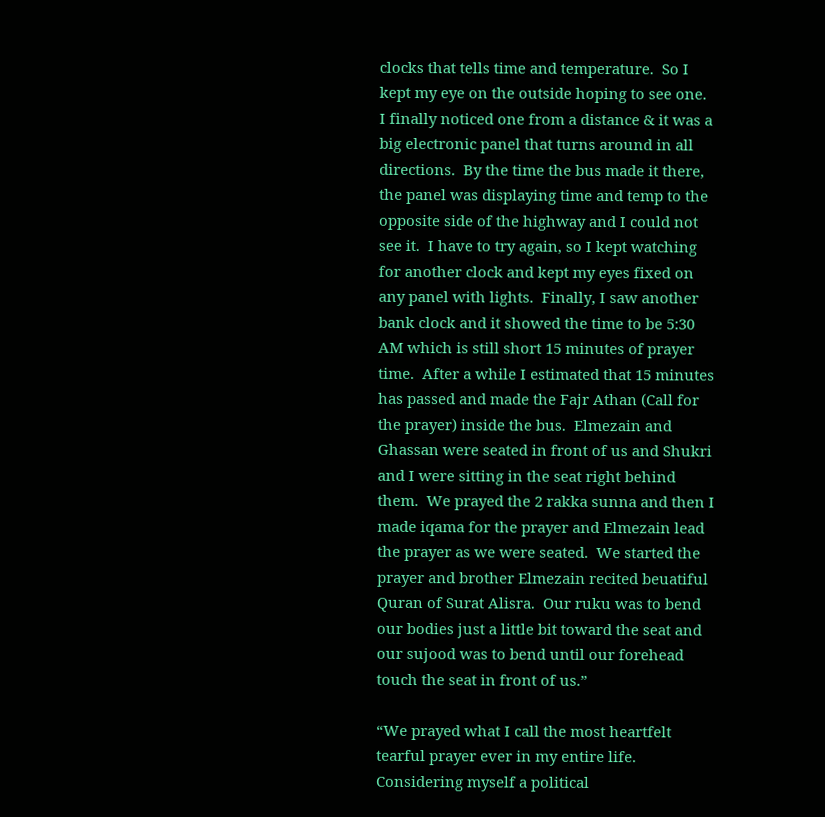clocks that tells time and temperature.  So I kept my eye on the outside hoping to see one.  I finally noticed one from a distance & it was a big electronic panel that turns around in all directions.  By the time the bus made it there, the panel was displaying time and temp to the opposite side of the highway and I could not see it.  I have to try again, so I kept watching for another clock and kept my eyes fixed on any panel with lights.  Finally, I saw another bank clock and it showed the time to be 5:30 AM which is still short 15 minutes of prayer time.  After a while I estimated that 15 minutes has passed and made the Fajr Athan (Call for the prayer) inside the bus.  Elmezain and Ghassan were seated in front of us and Shukri and I were sitting in the seat right behind them.  We prayed the 2 rakka sunna and then I made iqama for the prayer and Elmezain lead the prayer as we were seated.  We started the prayer and brother Elmezain recited beuatiful Quran of Surat Alisra.  Our ruku was to bend our bodies just a little bit toward the seat and our sujood was to bend until our forehead touch the seat in front of us.”

“We prayed what I call the most heartfelt tearful prayer ever in my entire life.  Considering myself a political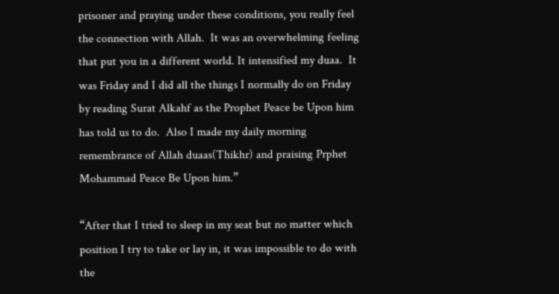prisoner and praying under these conditions, you really feel the connection with Allah.  It was an overwhelming feeling that put you in a different world. It intensified my duaa.  It was Friday and I did all the things I normally do on Friday by reading Surat Alkahf as the Prophet Peace be Upon him has told us to do.  Also I made my daily morning remembrance of Allah duaas(Thikhr) and praising Prphet Mohammad Peace Be Upon him.”

“After that I tried to sleep in my seat but no matter which position I try to take or lay in, it was impossible to do with the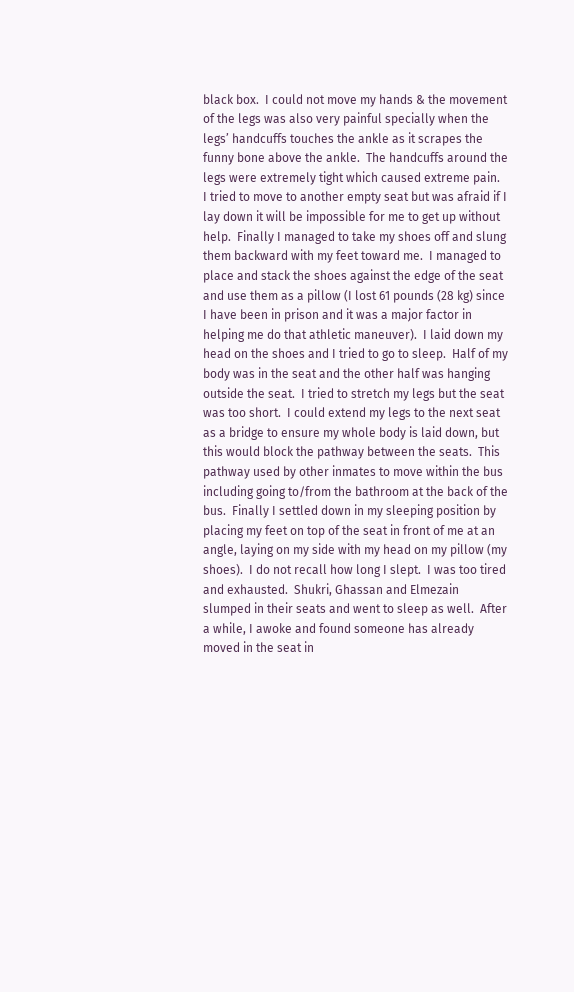black box.  I could not move my hands & the movement of the legs was also very painful specially when the legs’ handcuffs touches the ankle as it scrapes the funny bone above the ankle.  The handcuffs around the legs were extremely tight which caused extreme pain.  I tried to move to another empty seat but was afraid if I lay down it will be impossible for me to get up without help.  Finally I managed to take my shoes off and slung them backward with my feet toward me.  I managed to place and stack the shoes against the edge of the seat and use them as a pillow (I lost 61 pounds (28 kg) since I have been in prison and it was a major factor in helping me do that athletic maneuver).  I laid down my head on the shoes and I tried to go to sleep.  Half of my body was in the seat and the other half was hanging outside the seat.  I tried to stretch my legs but the seat was too short.  I could extend my legs to the next seat as a bridge to ensure my whole body is laid down, but this would block the pathway between the seats.  This pathway used by other inmates to move within the bus including going to/from the bathroom at the back of the bus.  Finally I settled down in my sleeping position by placing my feet on top of the seat in front of me at an angle, laying on my side with my head on my pillow (my shoes).  I do not recall how long I slept.  I was too tired and exhausted.  Shukri, Ghassan and Elmezain slumped in their seats and went to sleep as well.  After a while, I awoke and found someone has already moved in the seat in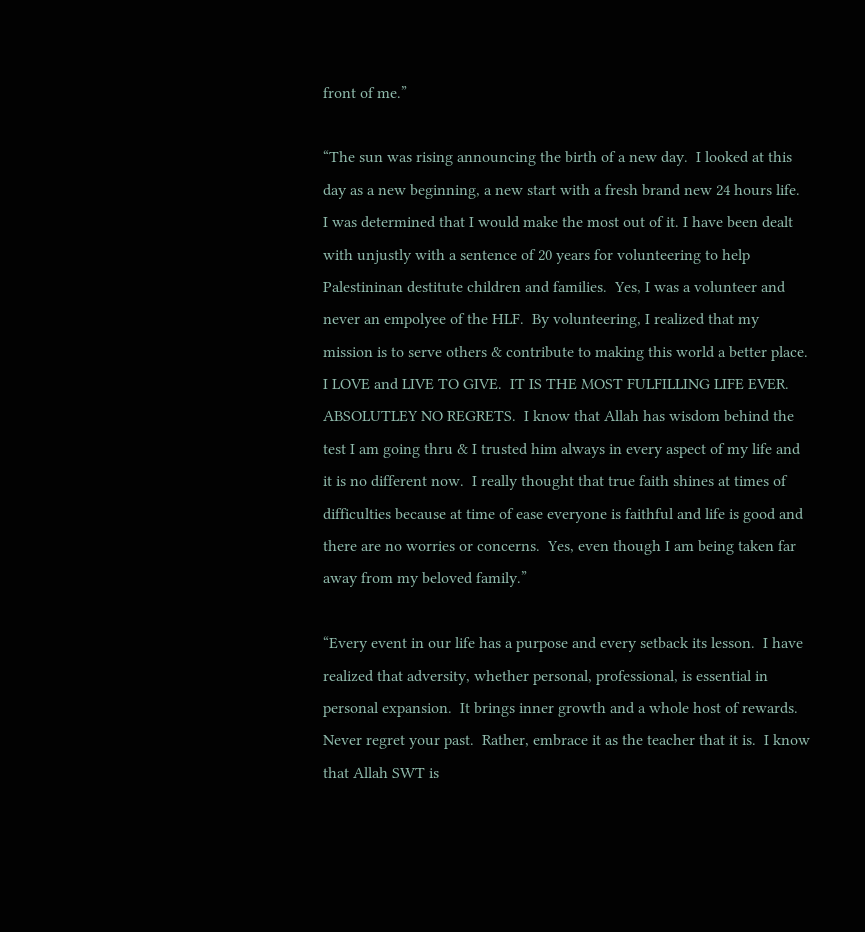front of me.”

“The sun was rising announcing the birth of a new day.  I looked at this day as a new beginning, a new start with a fresh brand new 24 hours life.  I was determined that I would make the most out of it. I have been dealt with unjustly with a sentence of 20 years for volunteering to help Palestininan destitute children and families.  Yes, I was a volunteer and never an empolyee of the HLF.  By volunteering, I realized that my mission is to serve others & contribute to making this world a better place.  I LOVE and LIVE TO GIVE.  IT IS THE MOST FULFILLING LIFE EVER. ABSOLUTLEY NO REGRETS.  I know that Allah has wisdom behind the test I am going thru & I trusted him always in every aspect of my life and it is no different now.  I really thought that true faith shines at times of difficulties because at time of ease everyone is faithful and life is good and there are no worries or concerns.  Yes, even though I am being taken far away from my beloved family.”

“Every event in our life has a purpose and every setback its lesson.  I have realized that adversity, whether personal, professional, is essential in personal expansion.  It brings inner growth and a whole host of rewards.  Never regret your past.  Rather, embrace it as the teacher that it is.  I know that Allah SWT is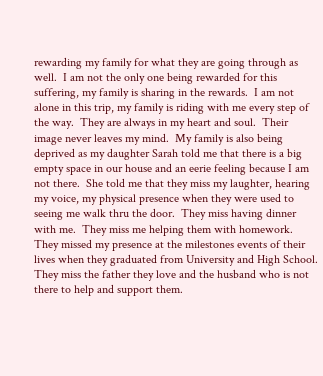rewarding my family for what they are going through as well.  I am not the only one being rewarded for this suffering, my family is sharing in the rewards.  I am not alone in this trip, my family is riding with me every step of the way.  They are always in my heart and soul.  Their image never leaves my mind.  My family is also being deprived as my daughter Sarah told me that there is a big empty space in our house and an eerie feeling because I am not there.  She told me that they miss my laughter, hearing my voice, my physical presence when they were used to seeing me walk thru the door.  They miss having dinner with me.  They miss me helping them with homework.  They missed my presence at the milestones events of their lives when they graduated from University and High School.  They miss the father they love and the husband who is not there to help and support them.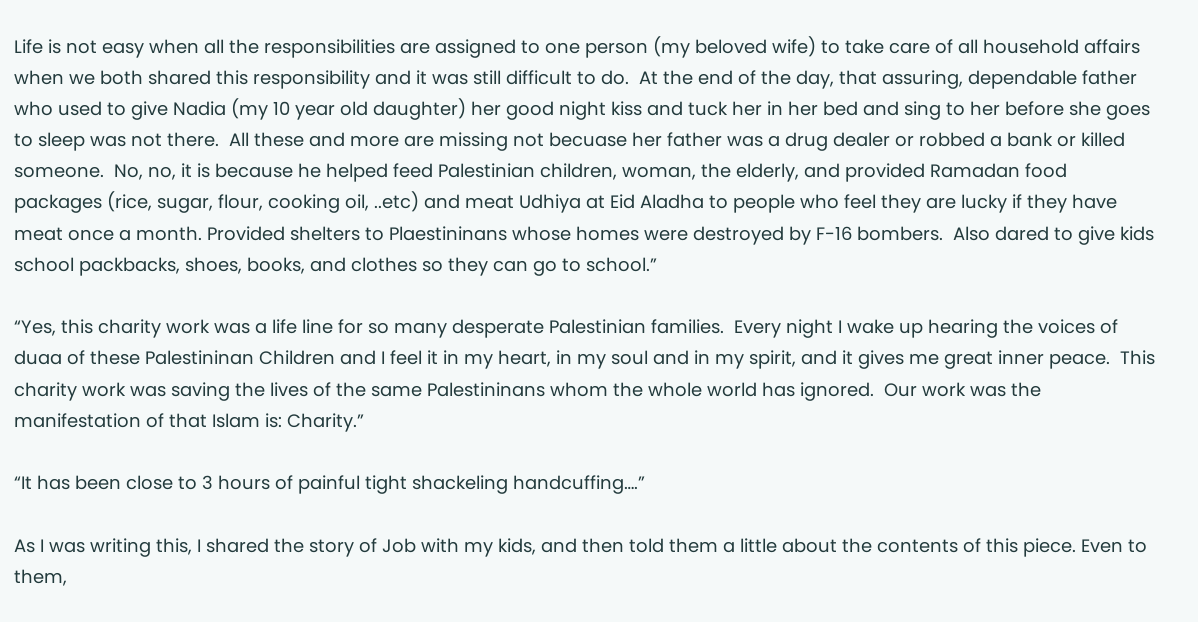Life is not easy when all the responsibilities are assigned to one person (my beloved wife) to take care of all household affairs when we both shared this responsibility and it was still difficult to do.  At the end of the day, that assuring, dependable father who used to give Nadia (my 10 year old daughter) her good night kiss and tuck her in her bed and sing to her before she goes to sleep was not there.  All these and more are missing not becuase her father was a drug dealer or robbed a bank or killed someone.  No, no, it is because he helped feed Palestinian children, woman, the elderly, and provided Ramadan food packages (rice, sugar, flour, cooking oil, ..etc) and meat Udhiya at Eid Aladha to people who feel they are lucky if they have meat once a month. Provided shelters to Plaestininans whose homes were destroyed by F-16 bombers.  Also dared to give kids school packbacks, shoes, books, and clothes so they can go to school.”

“Yes, this charity work was a life line for so many desperate Palestinian families.  Every night I wake up hearing the voices of duaa of these Palestininan Children and I feel it in my heart, in my soul and in my spirit, and it gives me great inner peace.  This charity work was saving the lives of the same Palestininans whom the whole world has ignored.  Our work was the manifestation of that Islam is: Charity.”

“It has been close to 3 hours of painful tight shackeling handcuffing….”

As I was writing this, I shared the story of Job with my kids, and then told them a little about the contents of this piece. Even to them,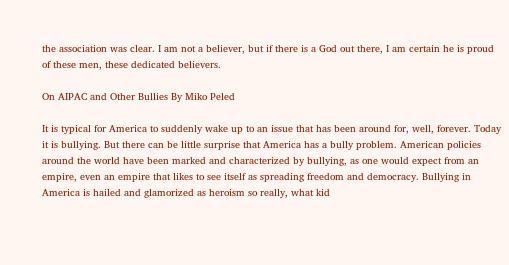the association was clear. I am not a believer, but if there is a God out there, I am certain he is proud of these men, these dedicated believers.

On AIPAC and Other Bullies By Miko Peled

It is typical for America to suddenly wake up to an issue that has been around for, well, forever. Today it is bullying. But there can be little surprise that America has a bully problem. American policies around the world have been marked and characterized by bullying, as one would expect from an empire, even an empire that likes to see itself as spreading freedom and democracy. Bullying in America is hailed and glamorized as heroism so really, what kid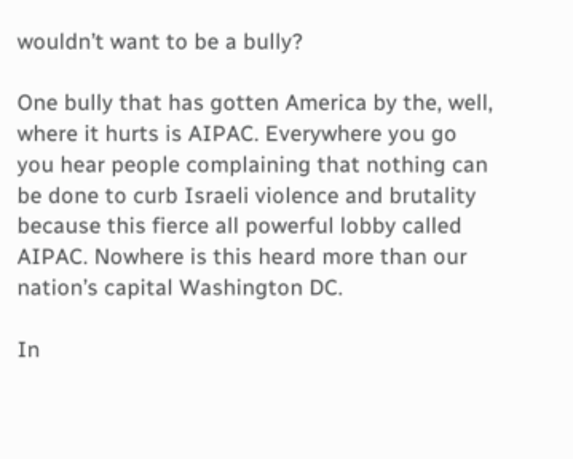wouldn’t want to be a bully?

One bully that has gotten America by the, well, where it hurts is AIPAC. Everywhere you go you hear people complaining that nothing can be done to curb Israeli violence and brutality because this fierce all powerful lobby called AIPAC. Nowhere is this heard more than our nation’s capital Washington DC.

In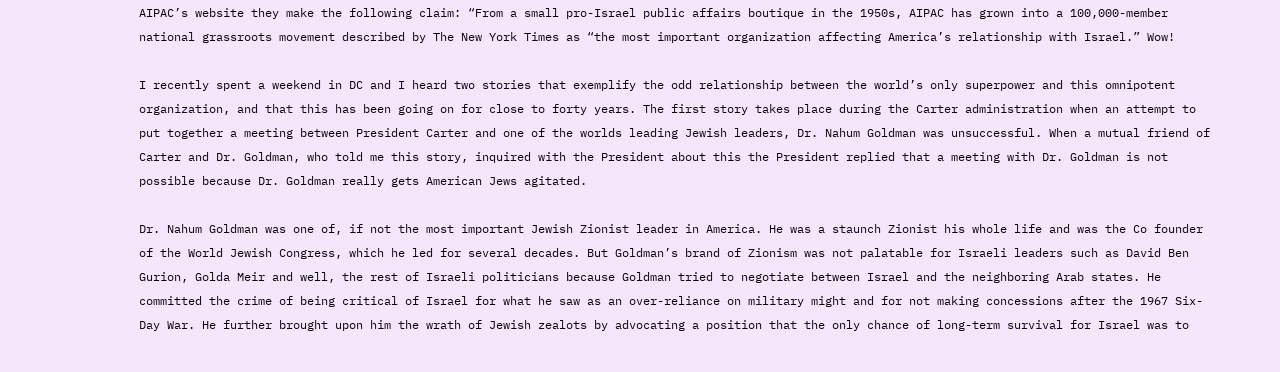AIPAC’s website they make the following claim: “From a small pro-Israel public affairs boutique in the 1950s, AIPAC has grown into a 100,000-member national grassroots movement described by The New York Times as “the most important organization affecting America’s relationship with Israel.” Wow!

I recently spent a weekend in DC and I heard two stories that exemplify the odd relationship between the world’s only superpower and this omnipotent organization, and that this has been going on for close to forty years. The first story takes place during the Carter administration when an attempt to put together a meeting between President Carter and one of the worlds leading Jewish leaders, Dr. Nahum Goldman was unsuccessful. When a mutual friend of Carter and Dr. Goldman, who told me this story, inquired with the President about this the President replied that a meeting with Dr. Goldman is not possible because Dr. Goldman really gets American Jews agitated.

Dr. Nahum Goldman was one of, if not the most important Jewish Zionist leader in America. He was a staunch Zionist his whole life and was the Co founder of the World Jewish Congress, which he led for several decades. But Goldman’s brand of Zionism was not palatable for Israeli leaders such as David Ben Gurion, Golda Meir and well, the rest of Israeli politicians because Goldman tried to negotiate between Israel and the neighboring Arab states. He committed the crime of being critical of Israel for what he saw as an over-reliance on military might and for not making concessions after the 1967 Six-Day War. He further brought upon him the wrath of Jewish zealots by advocating a position that the only chance of long-term survival for Israel was to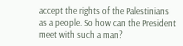accept the rights of the Palestinians as a people. So how can the President meet with such a man?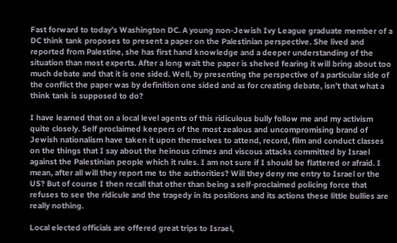Fast forward to today’s Washington DC. A young non-Jewish Ivy League graduate member of a DC think tank proposes to present a paper on the Palestinian perspective. She lived and reported from Palestine, she has first hand knowledge and a deeper understanding of the situation than most experts. After a long wait the paper is shelved fearing it will bring about too much debate and that it is one sided. Well, by presenting the perspective of a particular side of the conflict the paper was by definition one sided and as for creating debate, isn’t that what a think tank is supposed to do?

I have learned that on a local level agents of this ridiculous bully follow me and my activism quite closely. Self proclaimed keepers of the most zealous and uncompromising brand of Jewish nationalism have taken it upon themselves to attend, record, film and conduct classes on the things that I say about the heinous crimes and viscous attacks committed by Israel against the Palestinian people which it rules. I am not sure if I should be flattered or afraid. I mean, after all will they report me to the authorities? Will they deny me entry to Israel or the US? But of course I then recall that other than being a self-proclaimed policing force that refuses to see the ridicule and the tragedy in its positions and its actions these little bullies are really nothing.

Local elected officials are offered great trips to Israel,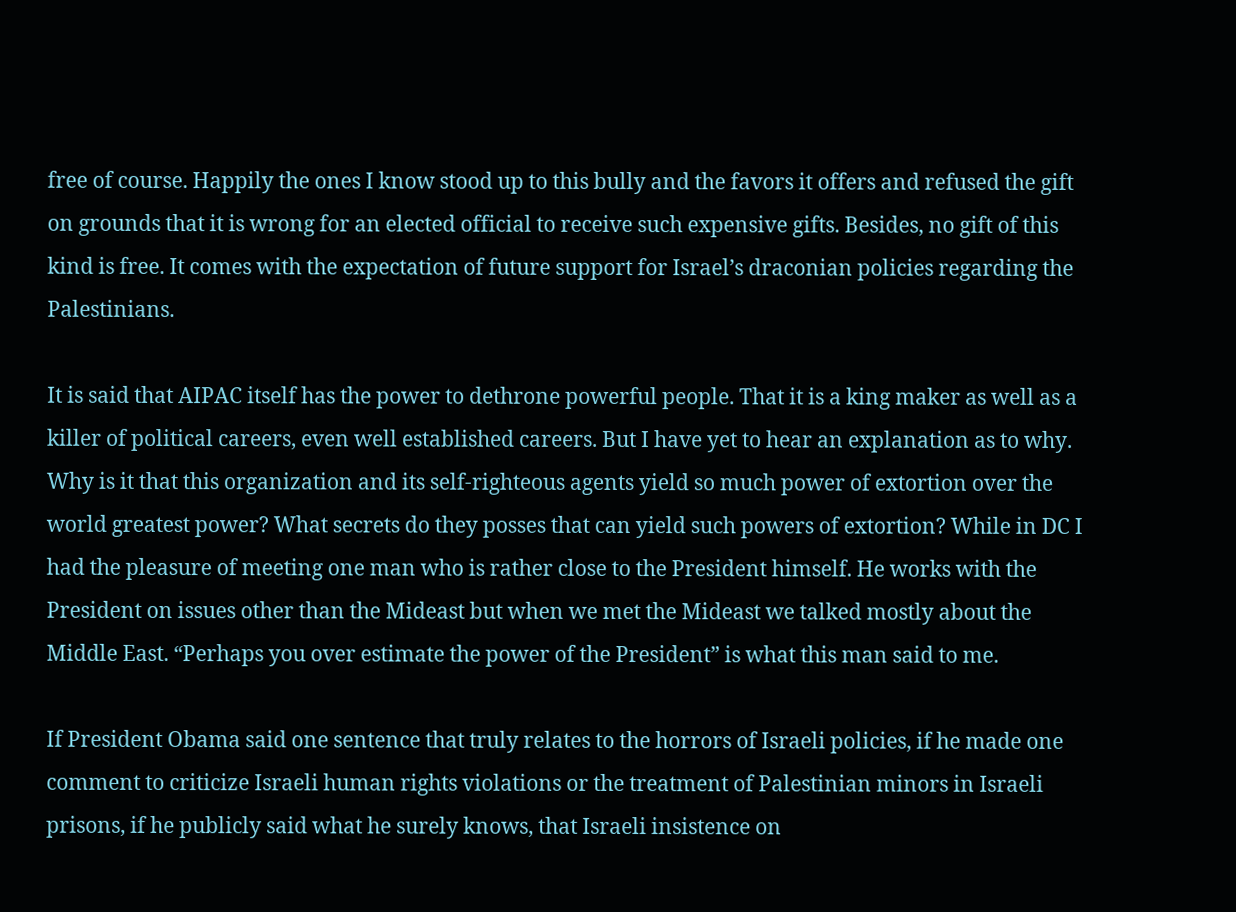free of course. Happily the ones I know stood up to this bully and the favors it offers and refused the gift on grounds that it is wrong for an elected official to receive such expensive gifts. Besides, no gift of this kind is free. It comes with the expectation of future support for Israel’s draconian policies regarding the Palestinians.

It is said that AIPAC itself has the power to dethrone powerful people. That it is a king maker as well as a killer of political careers, even well established careers. But I have yet to hear an explanation as to why. Why is it that this organization and its self-righteous agents yield so much power of extortion over the world greatest power? What secrets do they posses that can yield such powers of extortion? While in DC I had the pleasure of meeting one man who is rather close to the President himself. He works with the President on issues other than the Mideast but when we met the Mideast we talked mostly about the Middle East. “Perhaps you over estimate the power of the President” is what this man said to me.

If President Obama said one sentence that truly relates to the horrors of Israeli policies, if he made one comment to criticize Israeli human rights violations or the treatment of Palestinian minors in Israeli prisons, if he publicly said what he surely knows, that Israeli insistence on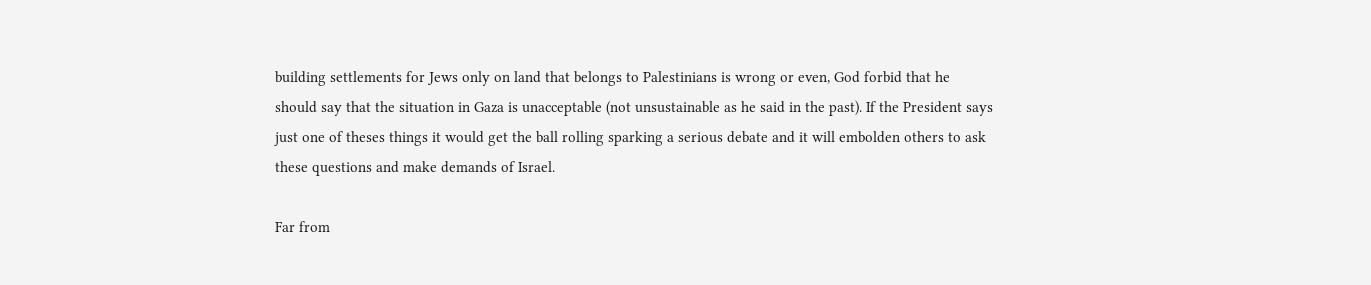building settlements for Jews only on land that belongs to Palestinians is wrong or even, God forbid that he should say that the situation in Gaza is unacceptable (not unsustainable as he said in the past). If the President says just one of theses things it would get the ball rolling sparking a serious debate and it will embolden others to ask these questions and make demands of Israel.

Far from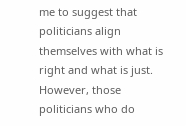me to suggest that politicians align themselves with what is right and what is just. However, those politicians who do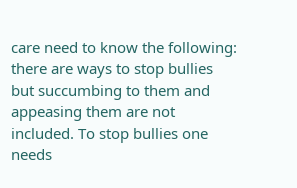care need to know the following: there are ways to stop bullies but succumbing to them and appeasing them are not included. To stop bullies one needs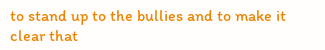to stand up to the bullies and to make it clear that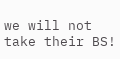we will not take their BS!